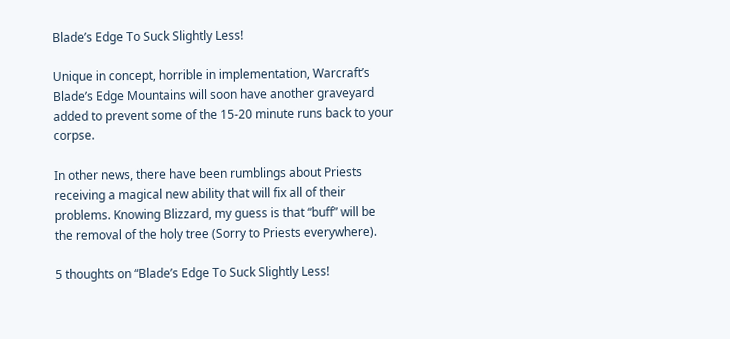Blade’s Edge To Suck Slightly Less!

Unique in concept, horrible in implementation, Warcraft’s Blade’s Edge Mountains will soon have another graveyard added to prevent some of the 15-20 minute runs back to your corpse.

In other news, there have been rumblings about Priests receiving a magical new ability that will fix all of their problems. Knowing Blizzard, my guess is that “buff” will be the removal of the holy tree (Sorry to Priests everywhere).

5 thoughts on “Blade’s Edge To Suck Slightly Less!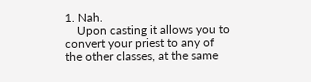1. Nah.
    Upon casting it allows you to convert your priest to any of the other classes, at the same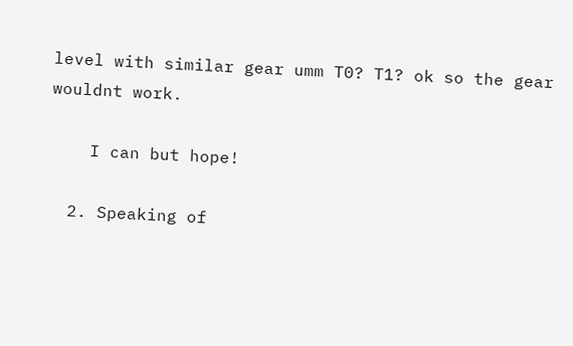level with similar gear umm T0? T1? ok so the gear wouldnt work.

    I can but hope!

  2. Speaking of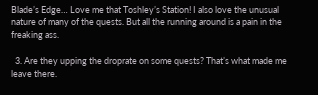Blade’s Edge… Love me that Toshley’s Station! I also love the unusual nature of many of the quests. But all the running around is a pain in the freaking ass.

  3. Are they upping the droprate on some quests? That’s what made me leave there.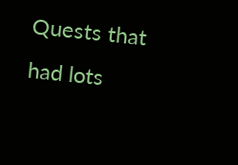Quests that had lots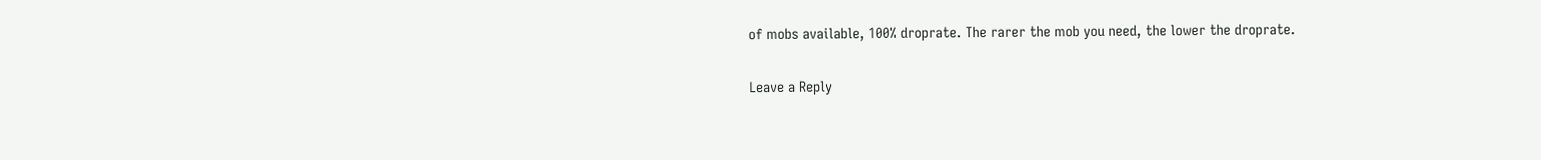of mobs available, 100% droprate. The rarer the mob you need, the lower the droprate.

Leave a Reply